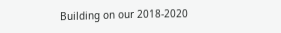Building on our 2018-2020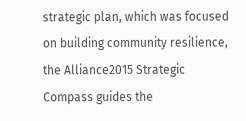strategic plan, which was focused on building community resilience, the Alliance2015 Strategic Compass guides the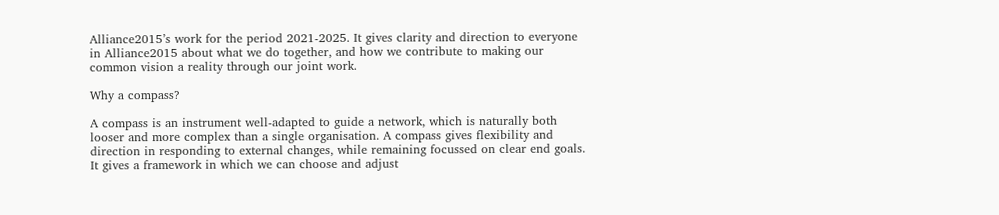Alliance2015’s work for the period 2021-2025. It gives clarity and direction to everyone in Alliance2015 about what we do together, and how we contribute to making our common vision a reality through our joint work.

Why a compass?

A compass is an instrument well-adapted to guide a network, which is naturally both looser and more complex than a single organisation. A compass gives flexibility and direction in responding to external changes, while remaining focussed on clear end goals. It gives a framework in which we can choose and adjust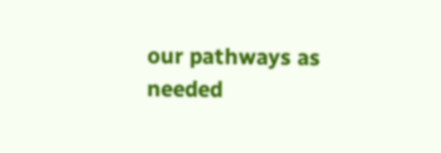our pathways as needed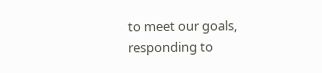to meet our goals, responding to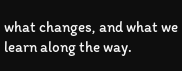what changes, and what we learn along the way.